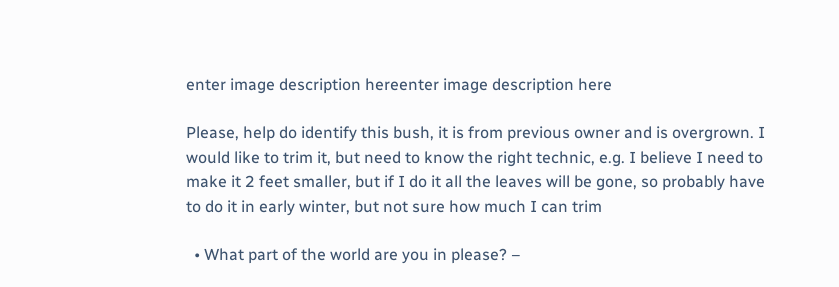enter image description hereenter image description here

Please, help do identify this bush, it is from previous owner and is overgrown. I would like to trim it, but need to know the right technic, e.g. I believe I need to make it 2 feet smaller, but if I do it all the leaves will be gone, so probably have to do it in early winter, but not sure how much I can trim

  • What part of the world are you in please? –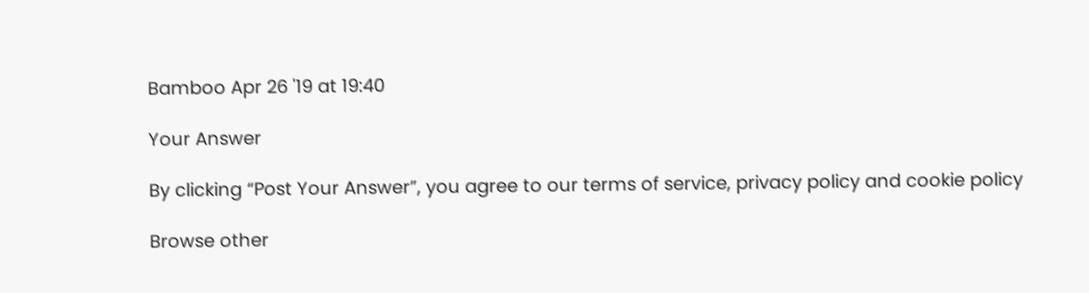Bamboo Apr 26 '19 at 19:40

Your Answer

By clicking “Post Your Answer”, you agree to our terms of service, privacy policy and cookie policy

Browse other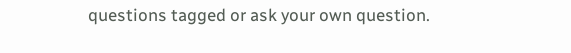questions tagged or ask your own question.